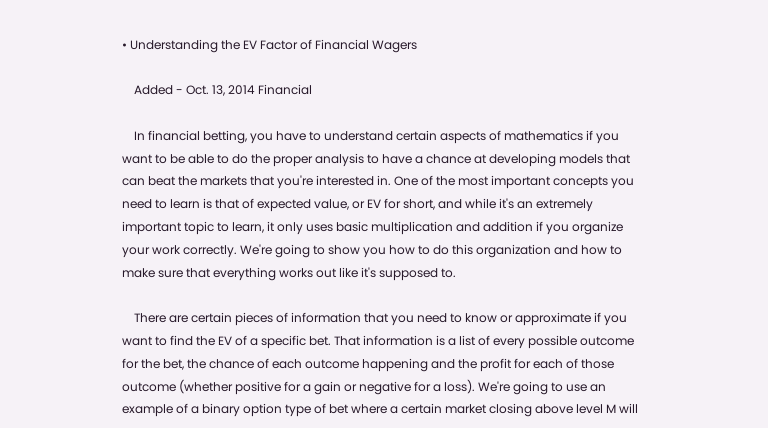• Understanding the EV Factor of Financial Wagers

    Added - Oct. 13, 2014 Financial

    In financial betting, you have to understand certain aspects of mathematics if you want to be able to do the proper analysis to have a chance at developing models that can beat the markets that you're interested in. One of the most important concepts you need to learn is that of expected value, or EV for short, and while it's an extremely important topic to learn, it only uses basic multiplication and addition if you organize your work correctly. We're going to show you how to do this organization and how to make sure that everything works out like it's supposed to.

    There are certain pieces of information that you need to know or approximate if you want to find the EV of a specific bet. That information is a list of every possible outcome for the bet, the chance of each outcome happening and the profit for each of those outcome (whether positive for a gain or negative for a loss). We're going to use an example of a binary option type of bet where a certain market closing above level M will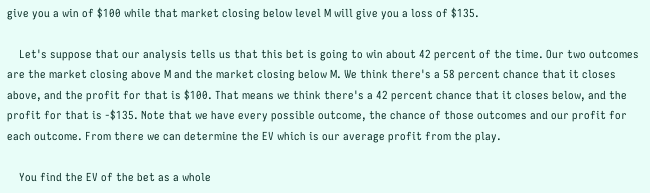give you a win of $100 while that market closing below level M will give you a loss of $135.

    Let's suppose that our analysis tells us that this bet is going to win about 42 percent of the time. Our two outcomes are the market closing above M and the market closing below M. We think there's a 58 percent chance that it closes above, and the profit for that is $100. That means we think there's a 42 percent chance that it closes below, and the profit for that is -$135. Note that we have every possible outcome, the chance of those outcomes and our profit for each outcome. From there we can determine the EV which is our average profit from the play.

    You find the EV of the bet as a whole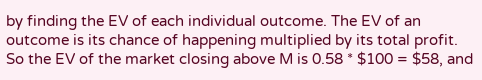by finding the EV of each individual outcome. The EV of an outcome is its chance of happening multiplied by its total profit. So the EV of the market closing above M is 0.58 * $100 = $58, and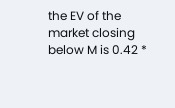the EV of the market closing below M is 0.42 *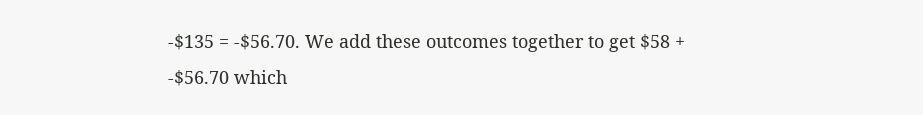-$135 = -$56.70. We add these outcomes together to get $58 + -$56.70 which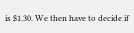is $1.30. We then have to decide if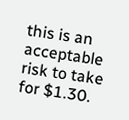this is an acceptable risk to take for $1.30.